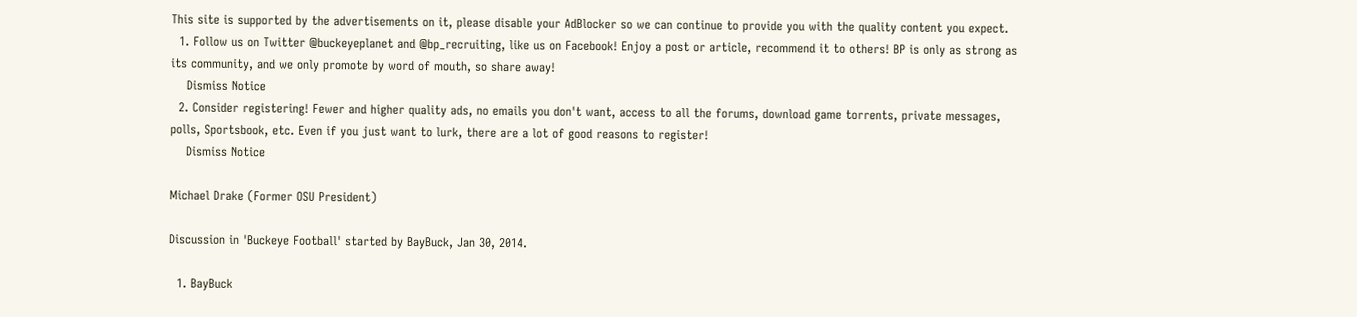This site is supported by the advertisements on it, please disable your AdBlocker so we can continue to provide you with the quality content you expect.
  1. Follow us on Twitter @buckeyeplanet and @bp_recruiting, like us on Facebook! Enjoy a post or article, recommend it to others! BP is only as strong as its community, and we only promote by word of mouth, so share away!
    Dismiss Notice
  2. Consider registering! Fewer and higher quality ads, no emails you don't want, access to all the forums, download game torrents, private messages, polls, Sportsbook, etc. Even if you just want to lurk, there are a lot of good reasons to register!
    Dismiss Notice

Michael Drake (Former OSU President)

Discussion in 'Buckeye Football' started by BayBuck, Jan 30, 2014.

  1. BayBuck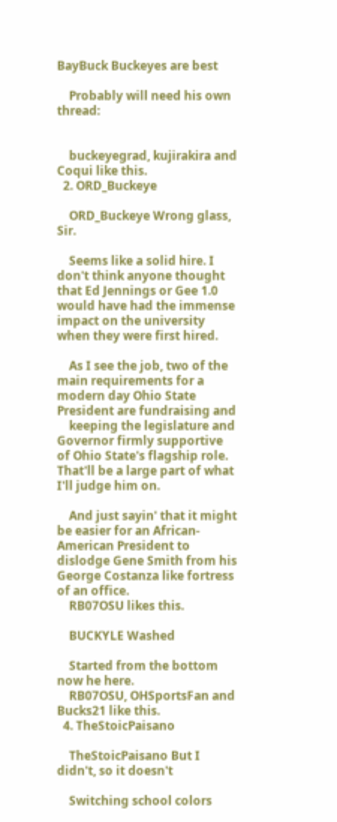BayBuck Buckeyes are best

    Probably will need his own thread:


    buckeyegrad, kujirakira and Coqui like this.
  2. ORD_Buckeye

    ORD_Buckeye Wrong glass, Sir.

    Seems like a solid hire. I don't think anyone thought that Ed Jennings or Gee 1.0 would have had the immense impact on the university when they were first hired.

    As I see the job, two of the main requirements for a modern day Ohio State President are fundraising and
    keeping the legislature and Governor firmly supportive of Ohio State's flagship role. That'll be a large part of what I'll judge him on.

    And just sayin' that it might be easier for an African-American President to dislodge Gene Smith from his George Costanza like fortress of an office.
    RB07OSU likes this.

    BUCKYLE Washed

    Started from the bottom now he here.
    RB07OSU, OHSportsFan and Bucks21 like this.
  4. TheStoicPaisano

    TheStoicPaisano But I didn't, so it doesn't

    Switching school colors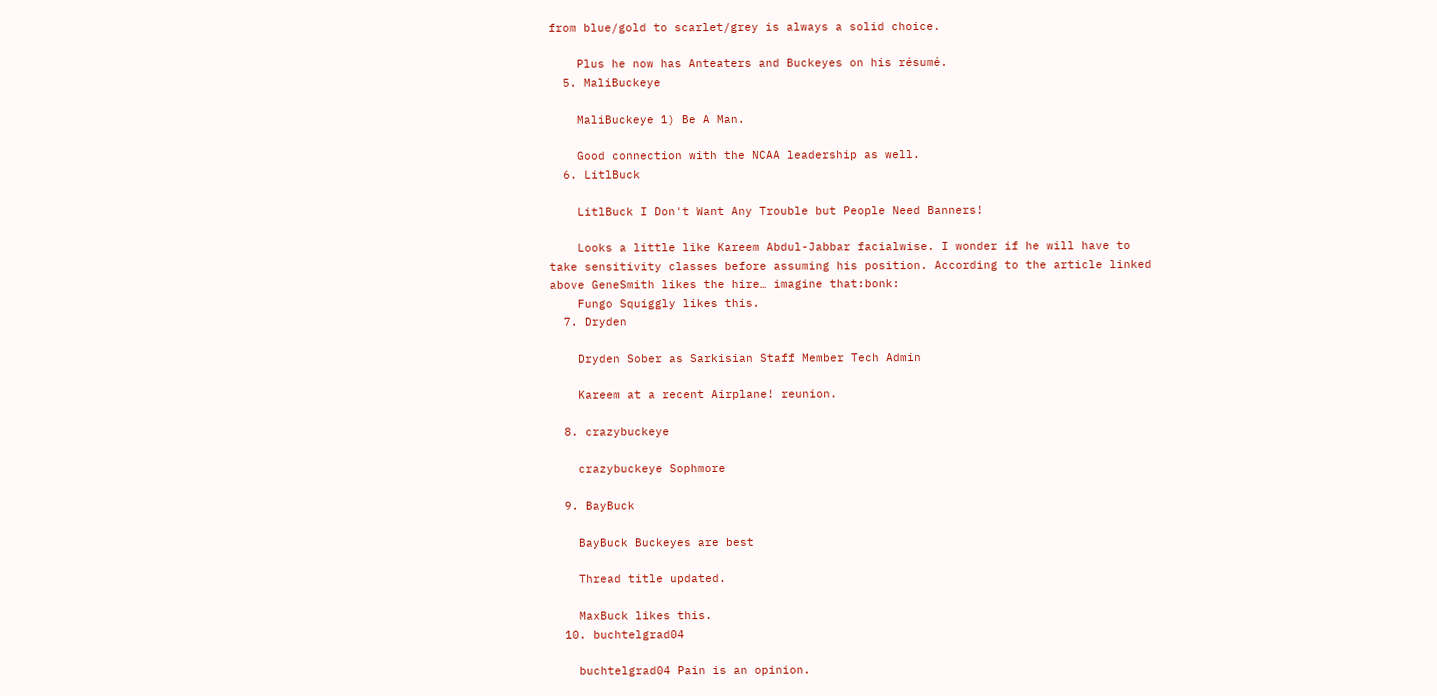from blue/gold to scarlet/grey is always a solid choice.

    Plus he now has Anteaters and Buckeyes on his résumé.
  5. MaliBuckeye

    MaliBuckeye 1) Be A Man.

    Good connection with the NCAA leadership as well.
  6. LitlBuck

    LitlBuck I Don't Want Any Trouble but People Need Banners!

    Looks a little like Kareem Abdul-Jabbar facialwise. I wonder if he will have to take sensitivity classes before assuming his position. According to the article linked above GeneSmith likes the hire… imagine that:bonk:
    Fungo Squiggly likes this.
  7. Dryden

    Dryden Sober as Sarkisian Staff Member Tech Admin

    Kareem at a recent Airplane! reunion.

  8. crazybuckeye

    crazybuckeye Sophmore

  9. BayBuck

    BayBuck Buckeyes are best

    Thread title updated.

    MaxBuck likes this.
  10. buchtelgrad04

    buchtelgrad04 Pain is an opinion.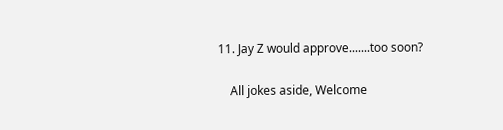11. Jay Z would approve.......too soon?

    All jokes aside, Welcome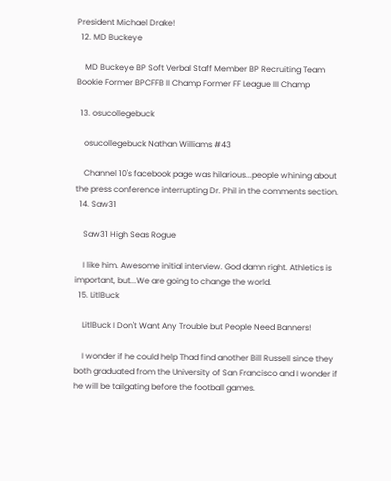President Michael Drake!
  12. MD Buckeye

    MD Buckeye BP Soft Verbal Staff Member BP Recruiting Team Bookie Former BPCFFB II Champ Former FF League III Champ

  13. osucollegebuck

    osucollegebuck Nathan Williams #43

    Channel 10's facebook page was hilarious...people whining about the press conference interrupting Dr. Phil in the comments section.
  14. Saw31

    Saw31 High Seas Rogue

    I like him. Awesome initial interview. God damn right. Athletics is important, but...We are going to change the world.
  15. LitlBuck

    LitlBuck I Don't Want Any Trouble but People Need Banners!

    I wonder if he could help Thad find another Bill Russell since they both graduated from the University of San Francisco and I wonder if he will be tailgating before the football games.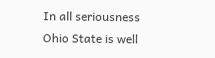In all seriousness Ohio State is well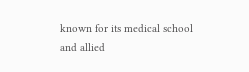known for its medical school and allied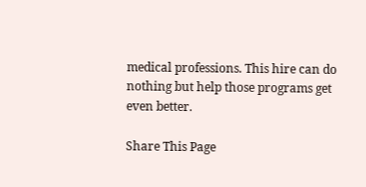medical professions. This hire can do nothing but help those programs get even better.

Share This Page